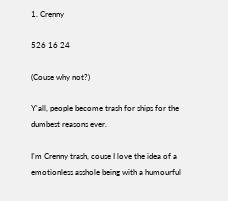1. Crenny

526 16 24

(Couse why not?)

Y'all, people become trash for ships for the dumbest reasons ever.

I'm Crenny trash, couse I love the idea of a emotionless asshole being with a humourful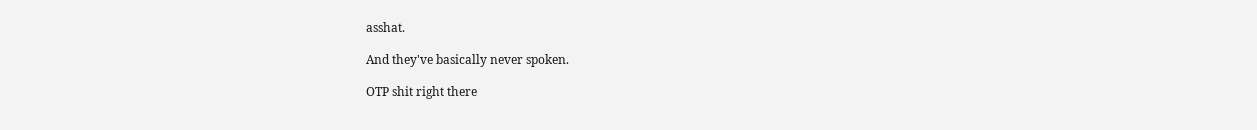asshat.

And they've basically never spoken.

OTP shit right there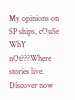My opinions on SP ships, cOuSe WhY nOt???Where stories live. Discover now